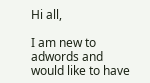Hi all,

I am new to adwords and would like to have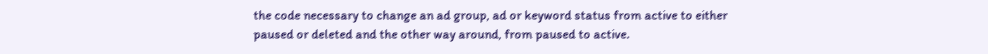the code necessary to change an ad group, ad or keyword status from active to either paused or deleted and the other way around, from paused to active.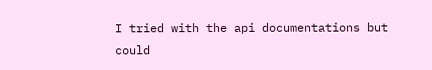I tried with the api documentations but could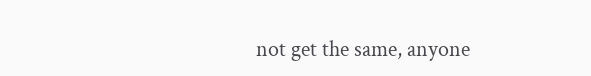not get the same, anyone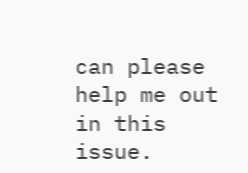can please help me out in this issue.